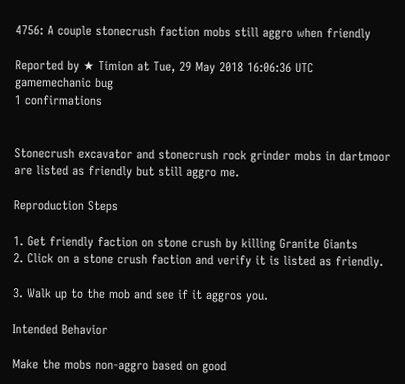4756: A couple stonecrush faction mobs still aggro when friendly

Reported by ★ Timion at Tue, 29 May 2018 16:06:36 UTC
gamemechanic bug
1 confirmations


Stonecrush excavator and stonecrush rock grinder mobs in dartmoor are listed as friendly but still aggro me.

Reproduction Steps

1. Get friendly faction on stone crush by killing Granite Giants
2. Click on a stone crush faction and verify it is listed as friendly.

3. Walk up to the mob and see if it aggros you.

Intended Behavior

Make the mobs non-aggro based on good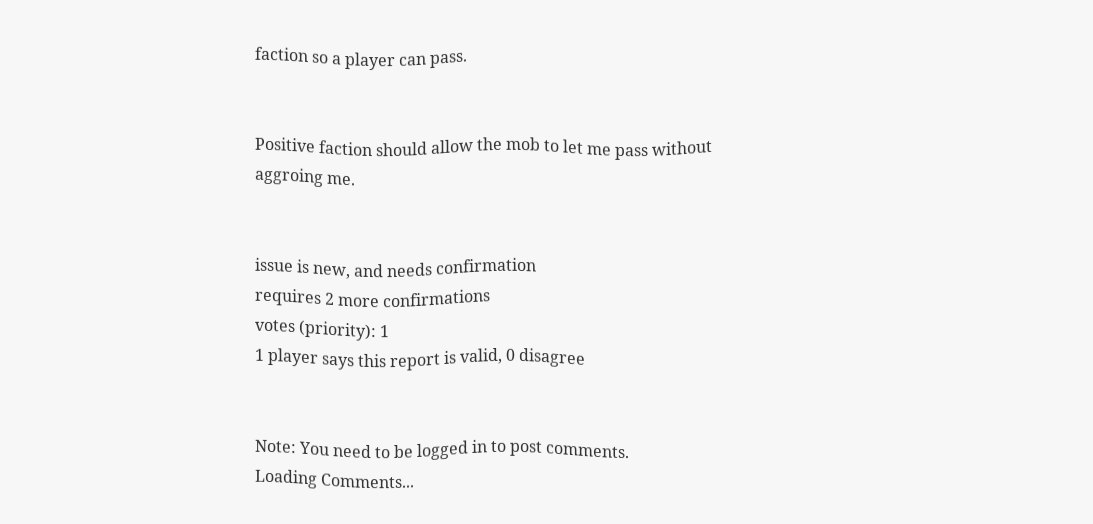faction so a player can pass.


Positive faction should allow the mob to let me pass without aggroing me.


issue is new, and needs confirmation
requires 2 more confirmations
votes (priority): 1
1 player says this report is valid, 0 disagree


Note: You need to be logged in to post comments.
Loading Comments...